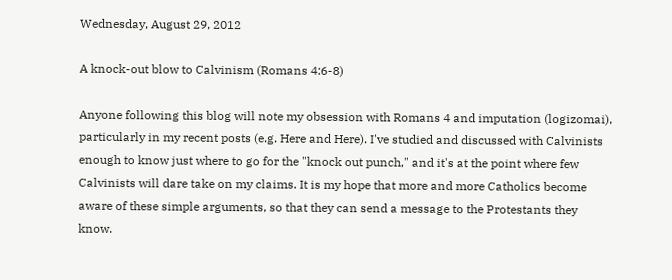Wednesday, August 29, 2012

A knock-out blow to Calvinism (Romans 4:6-8)

Anyone following this blog will note my obsession with Romans 4 and imputation (logizomai), particularly in my recent posts (e.g. Here and Here). I've studied and discussed with Calvinists enough to know just where to go for the "knock out punch," and it's at the point where few Calvinists will dare take on my claims. It is my hope that more and more Catholics become aware of these simple arguments, so that they can send a message to the Protestants they know.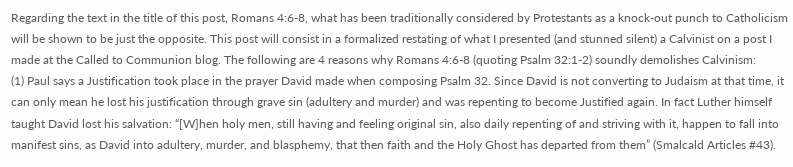Regarding the text in the title of this post, Romans 4:6-8, what has been traditionally considered by Protestants as a knock-out punch to Catholicism will be shown to be just the opposite. This post will consist in a formalized restating of what I presented (and stunned silent) a Calvinist on a post I made at the Called to Communion blog. The following are 4 reasons why Romans 4:6-8 (quoting Psalm 32:1-2) soundly demolishes Calvinism:
(1) Paul says a Justification took place in the prayer David made when composing Psalm 32. Since David is not converting to Judaism at that time, it can only mean he lost his justification through grave sin (adultery and murder) and was repenting to become Justified again. In fact Luther himself taught David lost his salvation: “[W]hen holy men, still having and feeling original sin, also daily repenting of and striving with it, happen to fall into manifest sins, as David into adultery, murder, and blasphemy, that then faith and the Holy Ghost has departed from them” (Smalcald Articles #43).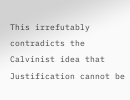This irrefutably contradicts the Calvinist idea that Justification cannot be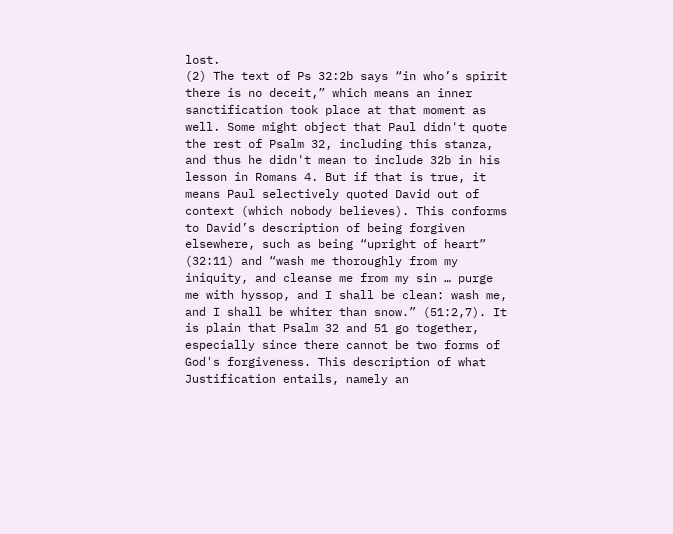lost.
(2) The text of Ps 32:2b says “in who’s spirit there is no deceit,” which means an inner sanctification took place at that moment as well. Some might object that Paul didn't quote the rest of Psalm 32, including this stanza, and thus he didn't mean to include 32b in his lesson in Romans 4. But if that is true, it means Paul selectively quoted David out of context (which nobody believes). This conforms to David’s description of being forgiven elsewhere, such as being “upright of heart” (32:11) and “wash me thoroughly from my iniquity, and cleanse me from my sin … purge me with hyssop, and I shall be clean: wash me, and I shall be whiter than snow.” (51:2,7). It is plain that Psalm 32 and 51 go together, especially since there cannot be two forms of God's forgiveness. This description of what Justification entails, namely an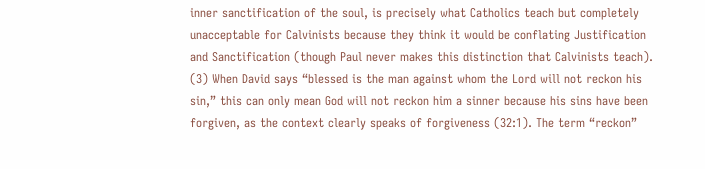inner sanctification of the soul, is precisely what Catholics teach but completely unacceptable for Calvinists because they think it would be conflating Justification and Sanctification (though Paul never makes this distinction that Calvinists teach).
(3) When David says “blessed is the man against whom the Lord will not reckon his sin,” this can only mean God will not reckon him a sinner because his sins have been forgiven, as the context clearly speaks of forgiveness (32:1). The term “reckon”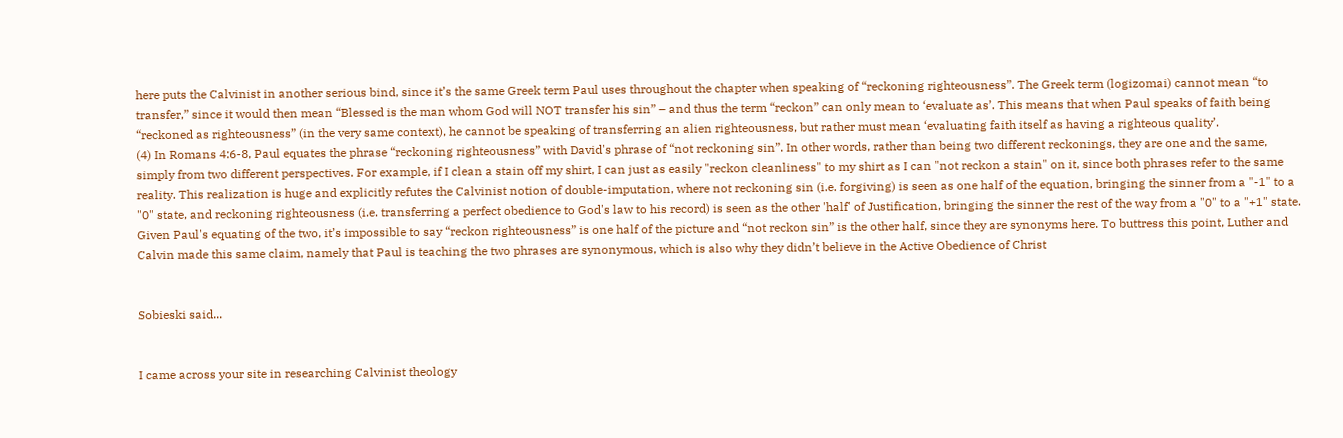here puts the Calvinist in another serious bind, since it’s the same Greek term Paul uses throughout the chapter when speaking of “reckoning righteousness”. The Greek term (logizomai) cannot mean “to transfer,” since it would then mean “Blessed is the man whom God will NOT transfer his sin” – and thus the term “reckon” can only mean to ‘evaluate as’. This means that when Paul speaks of faith being “reckoned as righteousness” (in the very same context), he cannot be speaking of transferring an alien righteousness, but rather must mean ‘evaluating faith itself as having a righteous quality’.
(4) In Romans 4:6-8, Paul equates the phrase “reckoning righteousness” with David's phrase of “not reckoning sin”. In other words, rather than being two different reckonings, they are one and the same, simply from two different perspectives. For example, if I clean a stain off my shirt, I can just as easily "reckon cleanliness" to my shirt as I can "not reckon a stain" on it, since both phrases refer to the same reality. This realization is huge and explicitly refutes the Calvinist notion of double-imputation, where not reckoning sin (i.e. forgiving) is seen as one half of the equation, bringing the sinner from a "-1" to a "0" state, and reckoning righteousness (i.e. transferring a perfect obedience to God's law to his record) is seen as the other 'half' of Justification, bringing the sinner the rest of the way from a "0" to a "+1" state. Given Paul's equating of the two, it’s impossible to say “reckon righteousness” is one half of the picture and “not reckon sin” is the other half, since they are synonyms here. To buttress this point, Luther and Calvin made this same claim, namely that Paul is teaching the two phrases are synonymous, which is also why they didn’t believe in the Active Obedience of Christ


Sobieski said...


I came across your site in researching Calvinist theology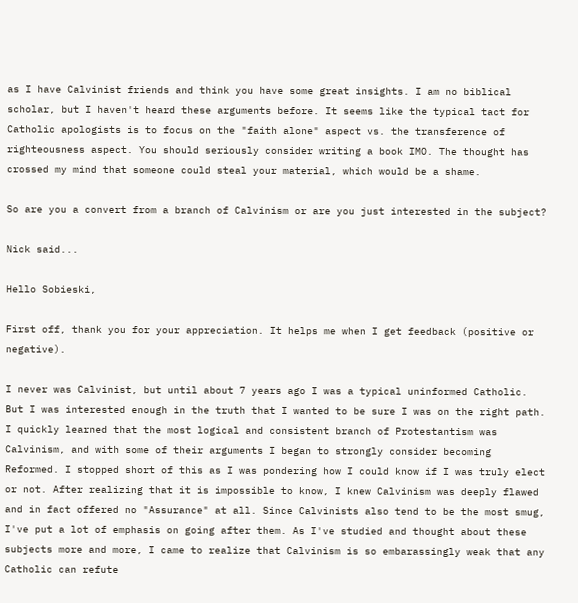as I have Calvinist friends and think you have some great insights. I am no biblical scholar, but I haven't heard these arguments before. It seems like the typical tact for Catholic apologists is to focus on the "faith alone" aspect vs. the transference of righteousness aspect. You should seriously consider writing a book IMO. The thought has crossed my mind that someone could steal your material, which would be a shame.

So are you a convert from a branch of Calvinism or are you just interested in the subject?

Nick said...

Hello Sobieski,

First off, thank you for your appreciation. It helps me when I get feedback (positive or negative).

I never was Calvinist, but until about 7 years ago I was a typical uninformed Catholic. But I was interested enough in the truth that I wanted to be sure I was on the right path. I quickly learned that the most logical and consistent branch of Protestantism was Calvinism, and with some of their arguments I began to strongly consider becoming Reformed. I stopped short of this as I was pondering how I could know if I was truly elect or not. After realizing that it is impossible to know, I knew Calvinism was deeply flawed and in fact offered no "Assurance" at all. Since Calvinists also tend to be the most smug, I've put a lot of emphasis on going after them. As I've studied and thought about these subjects more and more, I came to realize that Calvinism is so embarassingly weak that any Catholic can refute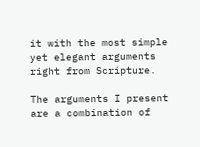it with the most simple yet elegant arguments right from Scripture.

The arguments I present are a combination of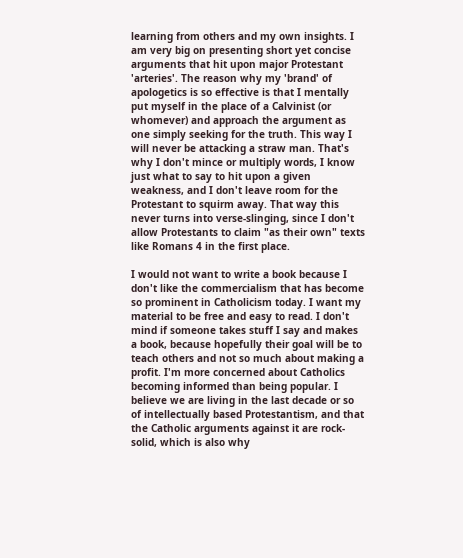learning from others and my own insights. I am very big on presenting short yet concise arguments that hit upon major Protestant 'arteries'. The reason why my 'brand' of apologetics is so effective is that I mentally put myself in the place of a Calvinist (or whomever) and approach the argument as one simply seeking for the truth. This way I will never be attacking a straw man. That's why I don't mince or multiply words, I know just what to say to hit upon a given weakness, and I don't leave room for the Protestant to squirm away. That way this never turns into verse-slinging, since I don't allow Protestants to claim "as their own" texts like Romans 4 in the first place.

I would not want to write a book because I don't like the commercialism that has become so prominent in Catholicism today. I want my material to be free and easy to read. I don't mind if someone takes stuff I say and makes a book, because hopefully their goal will be to teach others and not so much about making a profit. I'm more concerned about Catholics becoming informed than being popular. I believe we are living in the last decade or so of intellectually based Protestantism, and that the Catholic arguments against it are rock-solid, which is also why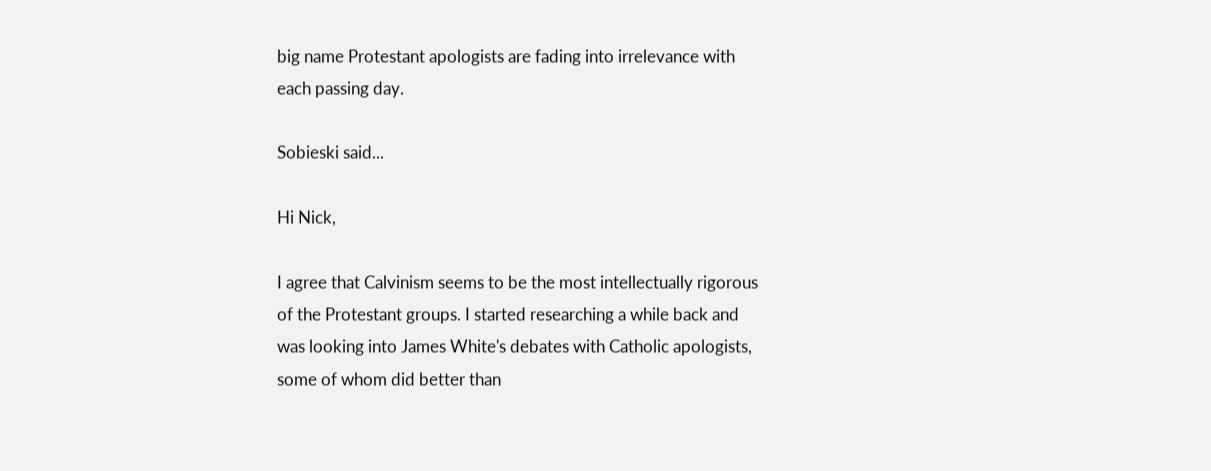big name Protestant apologists are fading into irrelevance with each passing day.

Sobieski said...

Hi Nick,

I agree that Calvinism seems to be the most intellectually rigorous of the Protestant groups. I started researching a while back and was looking into James White's debates with Catholic apologists, some of whom did better than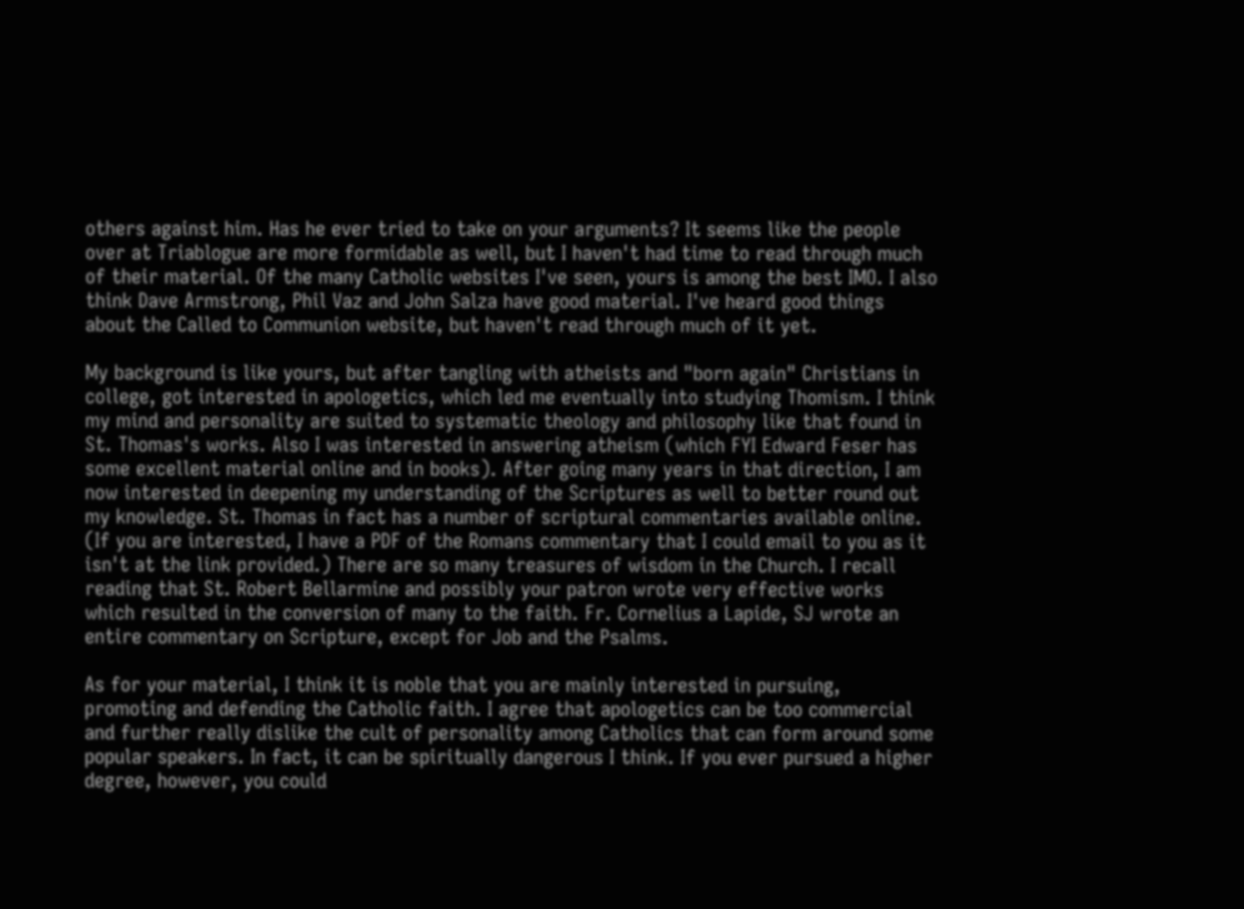others against him. Has he ever tried to take on your arguments? It seems like the people over at Triablogue are more formidable as well, but I haven't had time to read through much of their material. Of the many Catholic websites I've seen, yours is among the best IMO. I also think Dave Armstrong, Phil Vaz and John Salza have good material. I've heard good things about the Called to Communion website, but haven't read through much of it yet.

My background is like yours, but after tangling with atheists and "born again" Christians in college, got interested in apologetics, which led me eventually into studying Thomism. I think my mind and personality are suited to systematic theology and philosophy like that found in St. Thomas's works. Also I was interested in answering atheism (which FYI Edward Feser has some excellent material online and in books). After going many years in that direction, I am now interested in deepening my understanding of the Scriptures as well to better round out my knowledge. St. Thomas in fact has a number of scriptural commentaries available online. (If you are interested, I have a PDF of the Romans commentary that I could email to you as it isn't at the link provided.) There are so many treasures of wisdom in the Church. I recall reading that St. Robert Bellarmine and possibly your patron wrote very effective works which resulted in the conversion of many to the faith. Fr. Cornelius a Lapide, SJ wrote an entire commentary on Scripture, except for Job and the Psalms.

As for your material, I think it is noble that you are mainly interested in pursuing, promoting and defending the Catholic faith. I agree that apologetics can be too commercial and further really dislike the cult of personality among Catholics that can form around some popular speakers. In fact, it can be spiritually dangerous I think. If you ever pursued a higher degree, however, you could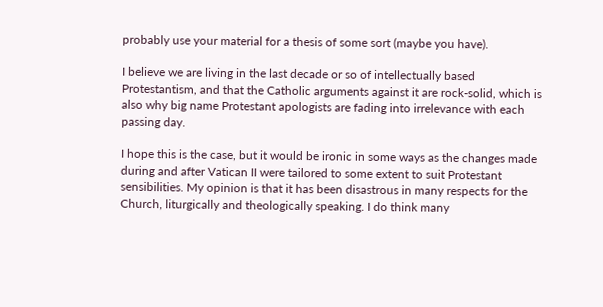probably use your material for a thesis of some sort (maybe you have).

I believe we are living in the last decade or so of intellectually based Protestantism, and that the Catholic arguments against it are rock-solid, which is also why big name Protestant apologists are fading into irrelevance with each passing day.

I hope this is the case, but it would be ironic in some ways as the changes made during and after Vatican II were tailored to some extent to suit Protestant sensibilities. My opinion is that it has been disastrous in many respects for the Church, liturgically and theologically speaking. I do think many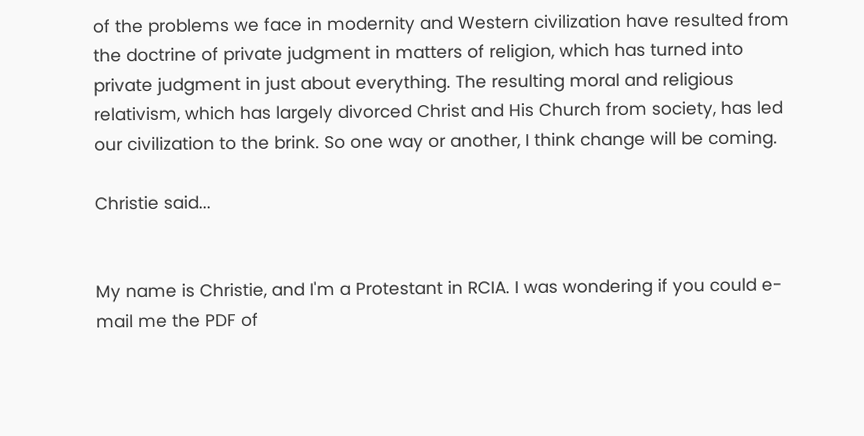of the problems we face in modernity and Western civilization have resulted from the doctrine of private judgment in matters of religion, which has turned into private judgment in just about everything. The resulting moral and religious relativism, which has largely divorced Christ and His Church from society, has led our civilization to the brink. So one way or another, I think change will be coming.

Christie said...


My name is Christie, and I'm a Protestant in RCIA. I was wondering if you could e-mail me the PDF of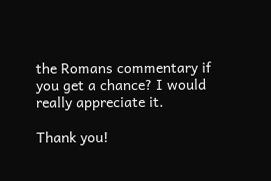the Romans commentary if you get a chance? I would really appreciate it.

Thank you!